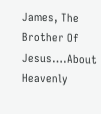James, The Brother Of Jesus….About Heavenly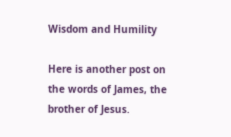Wisdom and Humility

Here is another post on the words of James, the brother of Jesus.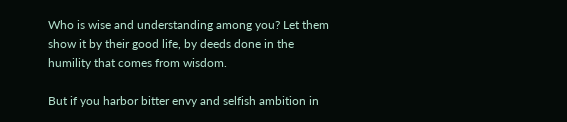Who is wise and understanding among you? Let them show it by their good life, by deeds done in the humility that comes from wisdom.

But if you harbor bitter envy and selfish ambition in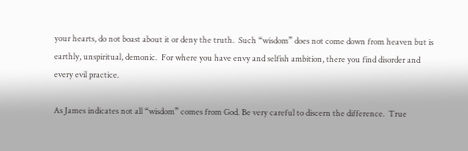your hearts, do not boast about it or deny the truth.  Such “wisdom” does not come down from heaven but is earthly, unspiritual, demonic.  For where you have envy and selfish ambition, there you find disorder and every evil practice.

As James indicates not all “wisdom” comes from God. Be very careful to discern the difference.  True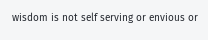wisdom is not self serving or envious or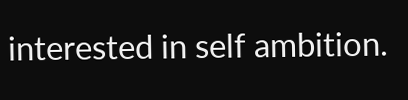interested in self ambition.